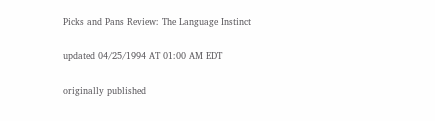Picks and Pans Review: The Language Instinct

updated 04/25/1994 AT 01:00 AM EDT

originally published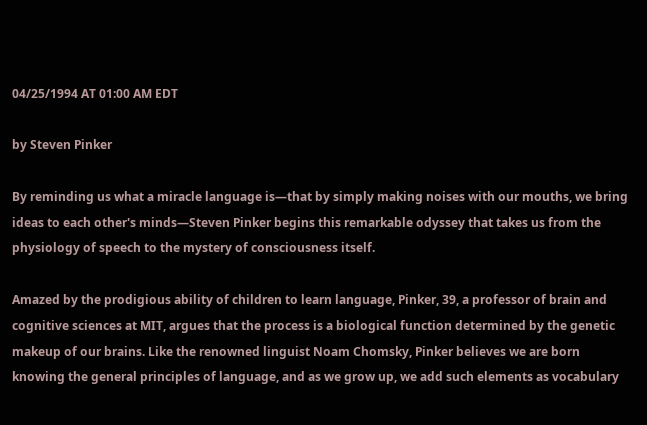04/25/1994 AT 01:00 AM EDT

by Steven Pinker

By reminding us what a miracle language is—that by simply making noises with our mouths, we bring ideas to each other's minds—Steven Pinker begins this remarkable odyssey that takes us from the physiology of speech to the mystery of consciousness itself.

Amazed by the prodigious ability of children to learn language, Pinker, 39, a professor of brain and cognitive sciences at MIT, argues that the process is a biological function determined by the genetic makeup of our brains. Like the renowned linguist Noam Chomsky, Pinker believes we are born knowing the general principles of language, and as we grow up, we add such elements as vocabulary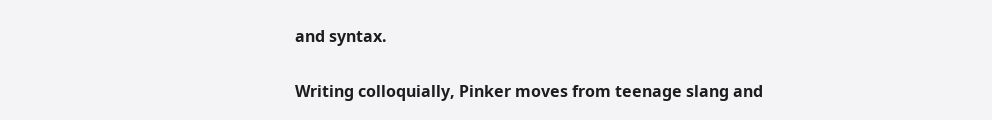and syntax.

Writing colloquially, Pinker moves from teenage slang and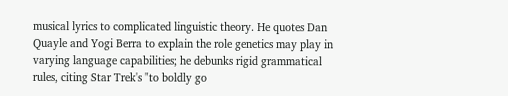musical lyrics to complicated linguistic theory. He quotes Dan Quayle and Yogi Berra to explain the role genetics may play in varying language capabilities; he debunks rigid grammatical rules, citing Star Trek's "to boldly go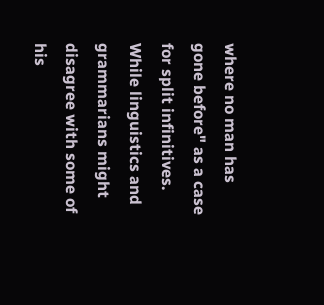where no man has gone before" as a case for split infinitives. While linguistics and grammarians might disagree with some of his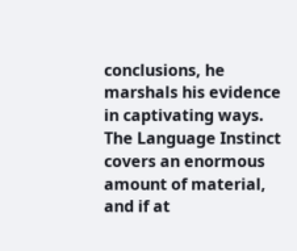conclusions, he marshals his evidence in captivating ways. The Language Instinct covers an enormous amount of material, and if at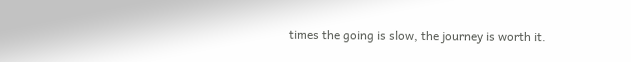times the going is slow, the journey is worth it.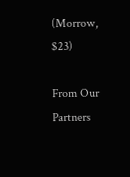(Morrow, $23)

From Our Partners